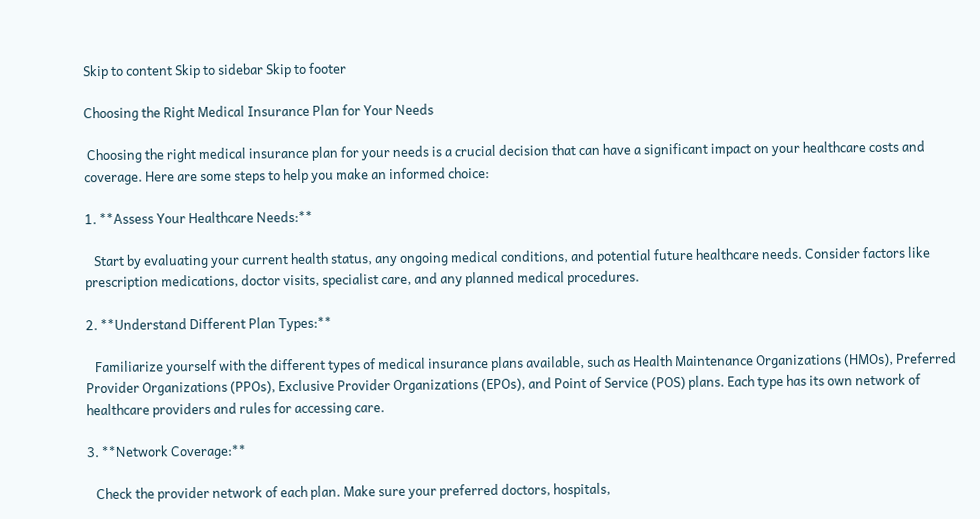Skip to content Skip to sidebar Skip to footer

Choosing the Right Medical Insurance Plan for Your Needs

 Choosing the right medical insurance plan for your needs is a crucial decision that can have a significant impact on your healthcare costs and coverage. Here are some steps to help you make an informed choice:

1. **Assess Your Healthcare Needs:**

   Start by evaluating your current health status, any ongoing medical conditions, and potential future healthcare needs. Consider factors like prescription medications, doctor visits, specialist care, and any planned medical procedures.

2. **Understand Different Plan Types:**

   Familiarize yourself with the different types of medical insurance plans available, such as Health Maintenance Organizations (HMOs), Preferred Provider Organizations (PPOs), Exclusive Provider Organizations (EPOs), and Point of Service (POS) plans. Each type has its own network of healthcare providers and rules for accessing care.

3. **Network Coverage:**

   Check the provider network of each plan. Make sure your preferred doctors, hospitals,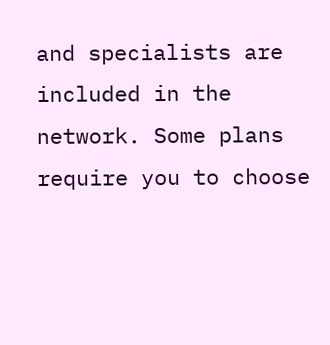and specialists are included in the network. Some plans require you to choose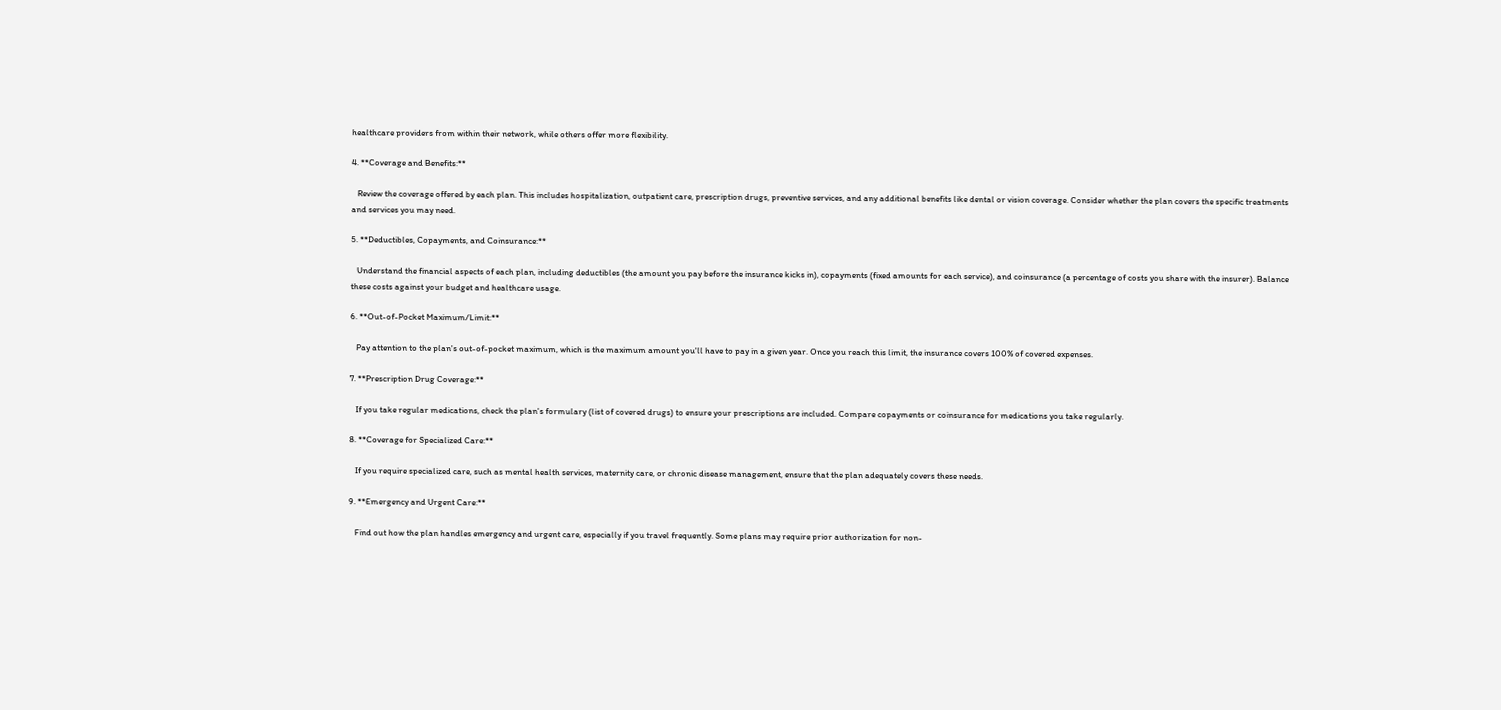healthcare providers from within their network, while others offer more flexibility.

4. **Coverage and Benefits:**

   Review the coverage offered by each plan. This includes hospitalization, outpatient care, prescription drugs, preventive services, and any additional benefits like dental or vision coverage. Consider whether the plan covers the specific treatments and services you may need.

5. **Deductibles, Copayments, and Coinsurance:**

   Understand the financial aspects of each plan, including deductibles (the amount you pay before the insurance kicks in), copayments (fixed amounts for each service), and coinsurance (a percentage of costs you share with the insurer). Balance these costs against your budget and healthcare usage.

6. **Out-of-Pocket Maximum/Limit:**

   Pay attention to the plan's out-of-pocket maximum, which is the maximum amount you'll have to pay in a given year. Once you reach this limit, the insurance covers 100% of covered expenses.

7. **Prescription Drug Coverage:**

   If you take regular medications, check the plan's formulary (list of covered drugs) to ensure your prescriptions are included. Compare copayments or coinsurance for medications you take regularly.

8. **Coverage for Specialized Care:**

   If you require specialized care, such as mental health services, maternity care, or chronic disease management, ensure that the plan adequately covers these needs.

9. **Emergency and Urgent Care:**

   Find out how the plan handles emergency and urgent care, especially if you travel frequently. Some plans may require prior authorization for non-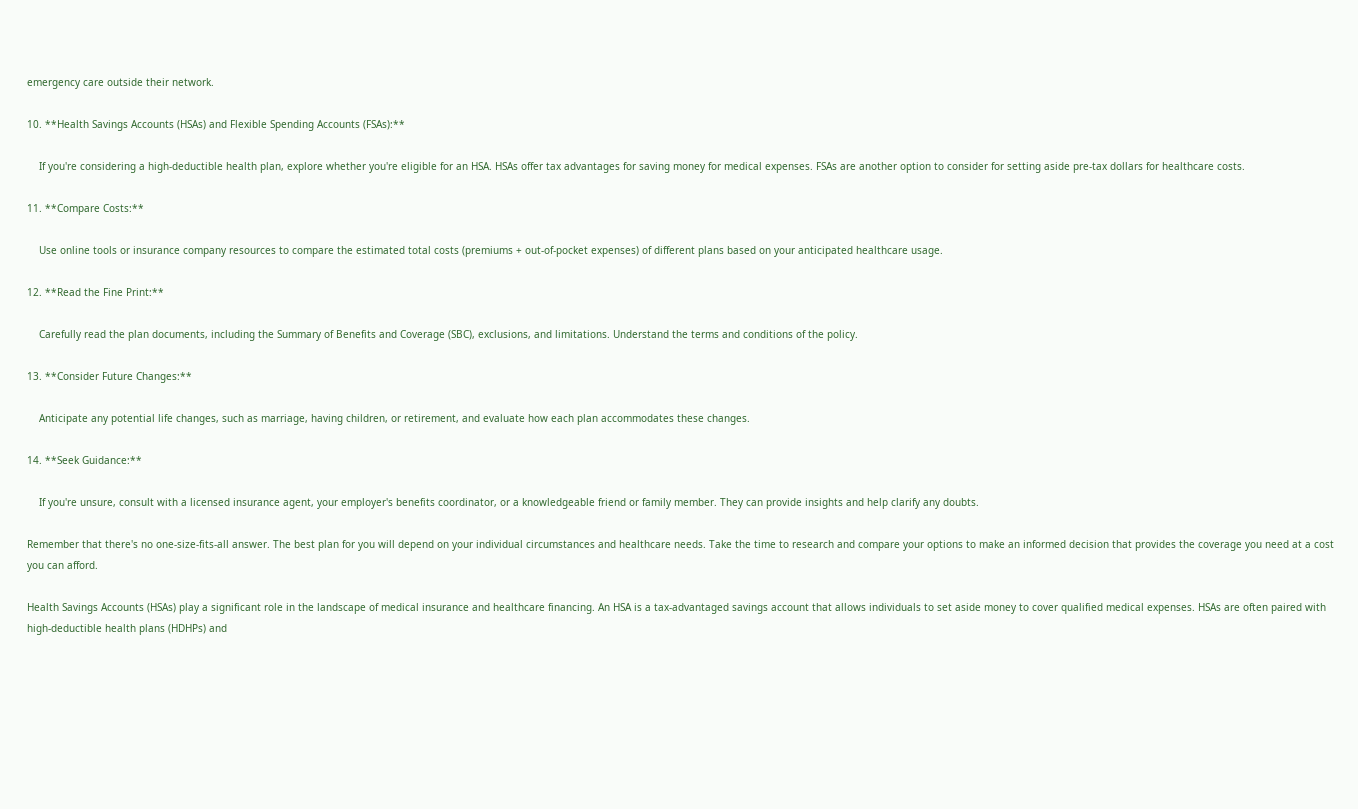emergency care outside their network.

10. **Health Savings Accounts (HSAs) and Flexible Spending Accounts (FSAs):**

    If you're considering a high-deductible health plan, explore whether you're eligible for an HSA. HSAs offer tax advantages for saving money for medical expenses. FSAs are another option to consider for setting aside pre-tax dollars for healthcare costs.

11. **Compare Costs:**

    Use online tools or insurance company resources to compare the estimated total costs (premiums + out-of-pocket expenses) of different plans based on your anticipated healthcare usage.

12. **Read the Fine Print:**

    Carefully read the plan documents, including the Summary of Benefits and Coverage (SBC), exclusions, and limitations. Understand the terms and conditions of the policy.

13. **Consider Future Changes:**

    Anticipate any potential life changes, such as marriage, having children, or retirement, and evaluate how each plan accommodates these changes.

14. **Seek Guidance:**

    If you're unsure, consult with a licensed insurance agent, your employer's benefits coordinator, or a knowledgeable friend or family member. They can provide insights and help clarify any doubts.

Remember that there's no one-size-fits-all answer. The best plan for you will depend on your individual circumstances and healthcare needs. Take the time to research and compare your options to make an informed decision that provides the coverage you need at a cost you can afford.

Health Savings Accounts (HSAs) play a significant role in the landscape of medical insurance and healthcare financing. An HSA is a tax-advantaged savings account that allows individuals to set aside money to cover qualified medical expenses. HSAs are often paired with high-deductible health plans (HDHPs) and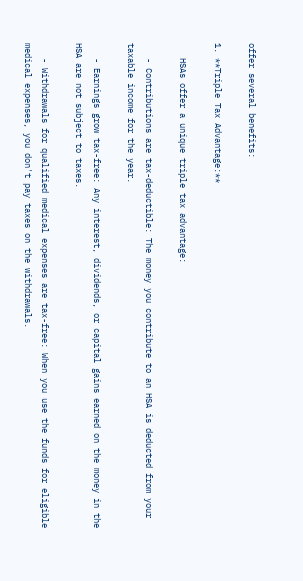offer several benefits:

1. **Triple Tax Advantage:**

   HSAs offer a unique triple tax advantage:

   - Contributions are tax-deductible: The money you contribute to an HSA is deducted from your taxable income for the year.

   - Earnings grow tax-free: Any interest, dividends, or capital gains earned on the money in the HSA are not subject to taxes.

   - Withdrawals for qualified medical expenses are tax-free: When you use the funds for eligible medical expenses, you don't pay taxes on the withdrawals.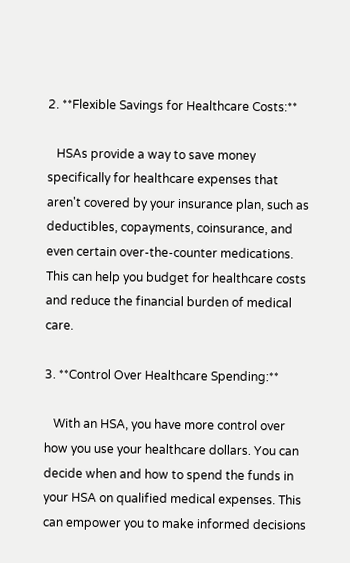2. **Flexible Savings for Healthcare Costs:**

   HSAs provide a way to save money specifically for healthcare expenses that aren't covered by your insurance plan, such as deductibles, copayments, coinsurance, and even certain over-the-counter medications. This can help you budget for healthcare costs and reduce the financial burden of medical care.

3. **Control Over Healthcare Spending:**

   With an HSA, you have more control over how you use your healthcare dollars. You can decide when and how to spend the funds in your HSA on qualified medical expenses. This can empower you to make informed decisions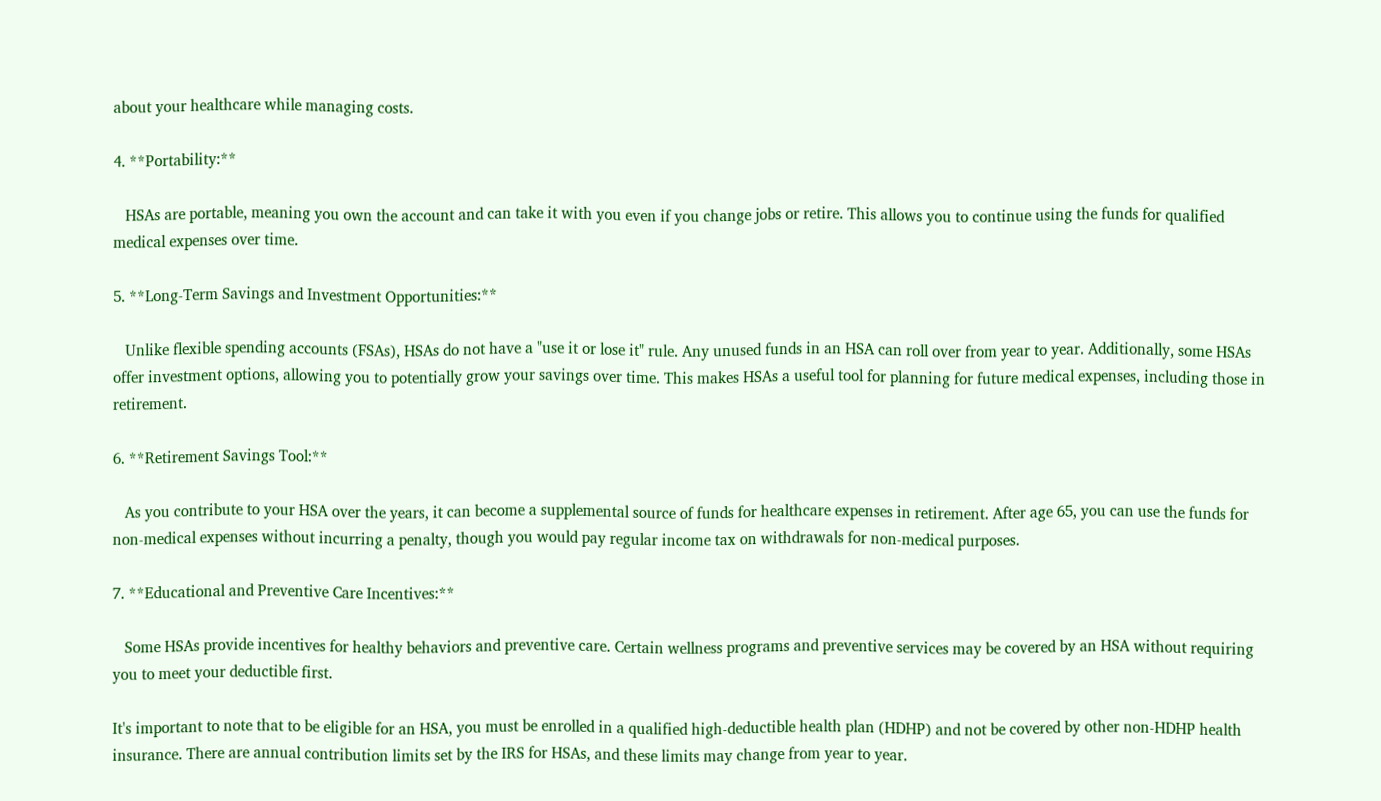about your healthcare while managing costs.

4. **Portability:**

   HSAs are portable, meaning you own the account and can take it with you even if you change jobs or retire. This allows you to continue using the funds for qualified medical expenses over time.

5. **Long-Term Savings and Investment Opportunities:**

   Unlike flexible spending accounts (FSAs), HSAs do not have a "use it or lose it" rule. Any unused funds in an HSA can roll over from year to year. Additionally, some HSAs offer investment options, allowing you to potentially grow your savings over time. This makes HSAs a useful tool for planning for future medical expenses, including those in retirement.

6. **Retirement Savings Tool:**

   As you contribute to your HSA over the years, it can become a supplemental source of funds for healthcare expenses in retirement. After age 65, you can use the funds for non-medical expenses without incurring a penalty, though you would pay regular income tax on withdrawals for non-medical purposes.

7. **Educational and Preventive Care Incentives:**

   Some HSAs provide incentives for healthy behaviors and preventive care. Certain wellness programs and preventive services may be covered by an HSA without requiring you to meet your deductible first.

It's important to note that to be eligible for an HSA, you must be enrolled in a qualified high-deductible health plan (HDHP) and not be covered by other non-HDHP health insurance. There are annual contribution limits set by the IRS for HSAs, and these limits may change from year to year.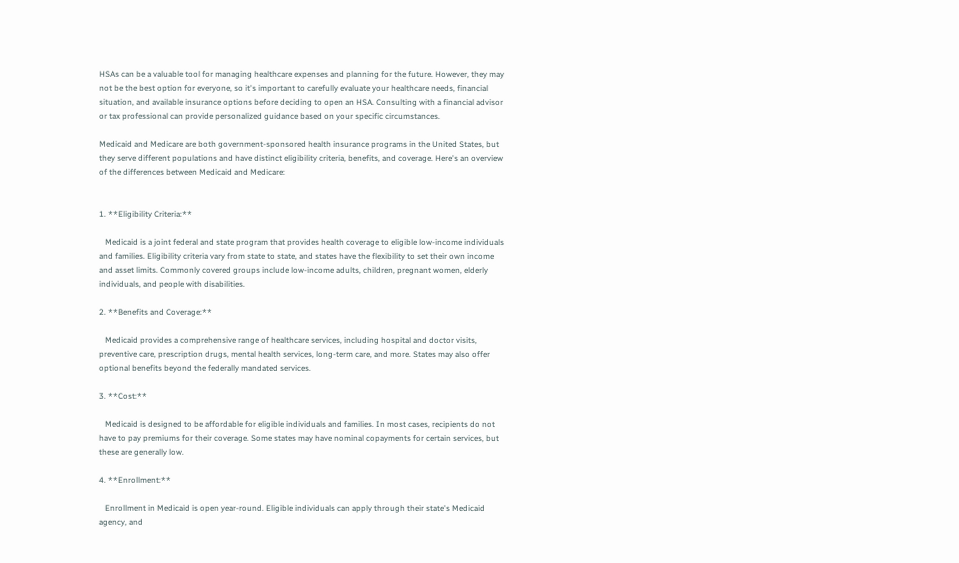HSAs can be a valuable tool for managing healthcare expenses and planning for the future. However, they may not be the best option for everyone, so it's important to carefully evaluate your healthcare needs, financial situation, and available insurance options before deciding to open an HSA. Consulting with a financial advisor or tax professional can provide personalized guidance based on your specific circumstances.

Medicaid and Medicare are both government-sponsored health insurance programs in the United States, but they serve different populations and have distinct eligibility criteria, benefits, and coverage. Here's an overview of the differences between Medicaid and Medicare:


1. **Eligibility Criteria:**

   Medicaid is a joint federal and state program that provides health coverage to eligible low-income individuals and families. Eligibility criteria vary from state to state, and states have the flexibility to set their own income and asset limits. Commonly covered groups include low-income adults, children, pregnant women, elderly individuals, and people with disabilities.

2. **Benefits and Coverage:**

   Medicaid provides a comprehensive range of healthcare services, including hospital and doctor visits, preventive care, prescription drugs, mental health services, long-term care, and more. States may also offer optional benefits beyond the federally mandated services.

3. **Cost:**

   Medicaid is designed to be affordable for eligible individuals and families. In most cases, recipients do not have to pay premiums for their coverage. Some states may have nominal copayments for certain services, but these are generally low.

4. **Enrollment:**

   Enrollment in Medicaid is open year-round. Eligible individuals can apply through their state's Medicaid agency, and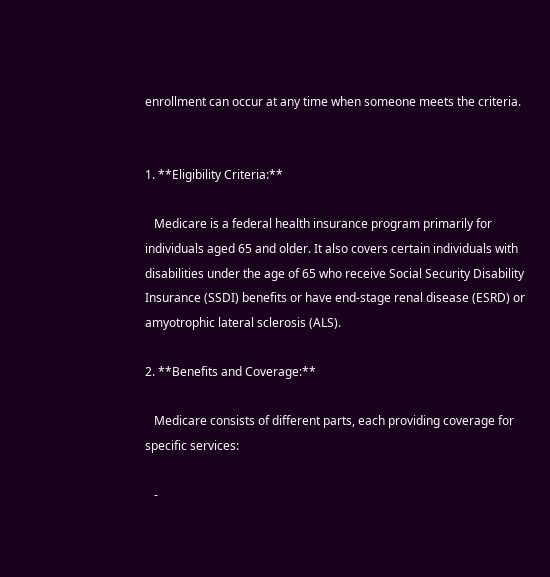enrollment can occur at any time when someone meets the criteria.


1. **Eligibility Criteria:**

   Medicare is a federal health insurance program primarily for individuals aged 65 and older. It also covers certain individuals with disabilities under the age of 65 who receive Social Security Disability Insurance (SSDI) benefits or have end-stage renal disease (ESRD) or amyotrophic lateral sclerosis (ALS).

2. **Benefits and Coverage:**

   Medicare consists of different parts, each providing coverage for specific services:

   -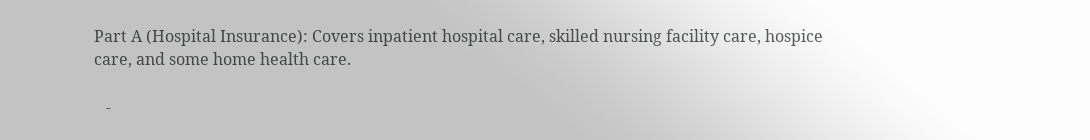Part A (Hospital Insurance): Covers inpatient hospital care, skilled nursing facility care, hospice care, and some home health care.

   -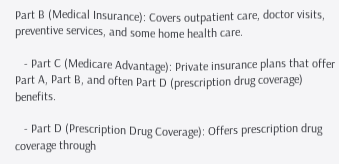Part B (Medical Insurance): Covers outpatient care, doctor visits, preventive services, and some home health care.

   - Part C (Medicare Advantage): Private insurance plans that offer Part A, Part B, and often Part D (prescription drug coverage) benefits.

   - Part D (Prescription Drug Coverage): Offers prescription drug coverage through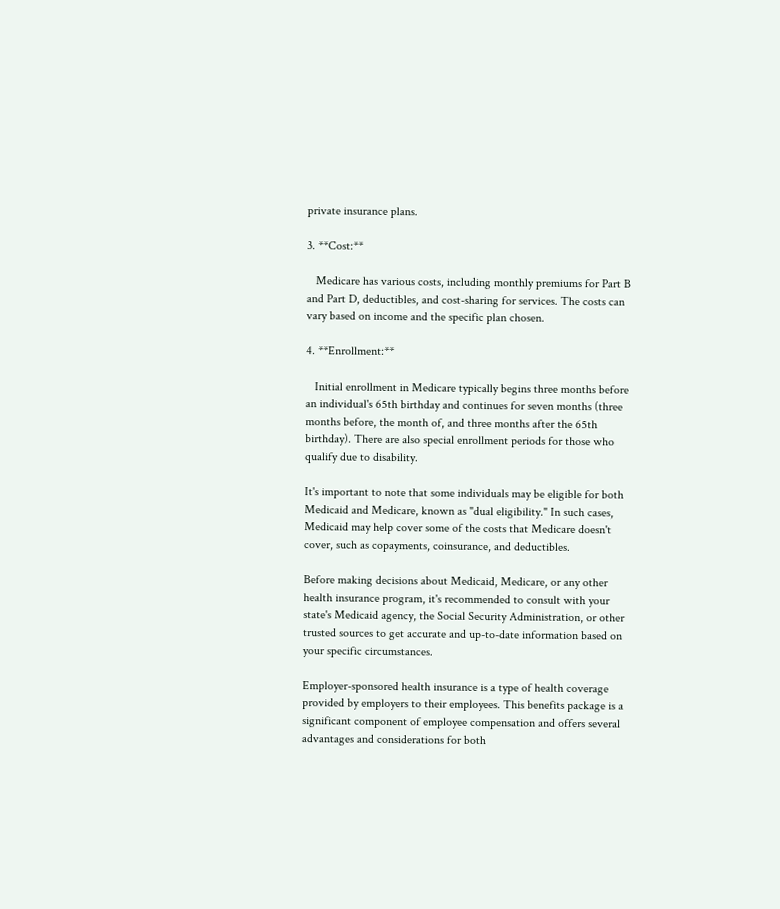private insurance plans.

3. **Cost:**

   Medicare has various costs, including monthly premiums for Part B and Part D, deductibles, and cost-sharing for services. The costs can vary based on income and the specific plan chosen.

4. **Enrollment:**

   Initial enrollment in Medicare typically begins three months before an individual's 65th birthday and continues for seven months (three months before, the month of, and three months after the 65th birthday). There are also special enrollment periods for those who qualify due to disability.

It's important to note that some individuals may be eligible for both Medicaid and Medicare, known as "dual eligibility." In such cases, Medicaid may help cover some of the costs that Medicare doesn't cover, such as copayments, coinsurance, and deductibles.

Before making decisions about Medicaid, Medicare, or any other health insurance program, it's recommended to consult with your state's Medicaid agency, the Social Security Administration, or other trusted sources to get accurate and up-to-date information based on your specific circumstances.

Employer-sponsored health insurance is a type of health coverage provided by employers to their employees. This benefits package is a significant component of employee compensation and offers several advantages and considerations for both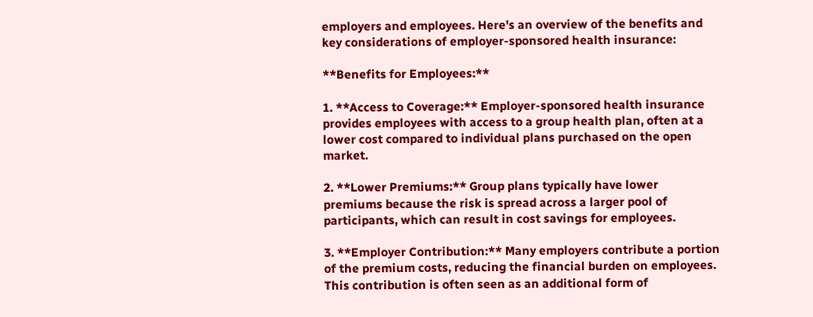employers and employees. Here's an overview of the benefits and key considerations of employer-sponsored health insurance:

**Benefits for Employees:**

1. **Access to Coverage:** Employer-sponsored health insurance provides employees with access to a group health plan, often at a lower cost compared to individual plans purchased on the open market.

2. **Lower Premiums:** Group plans typically have lower premiums because the risk is spread across a larger pool of participants, which can result in cost savings for employees.

3. **Employer Contribution:** Many employers contribute a portion of the premium costs, reducing the financial burden on employees. This contribution is often seen as an additional form of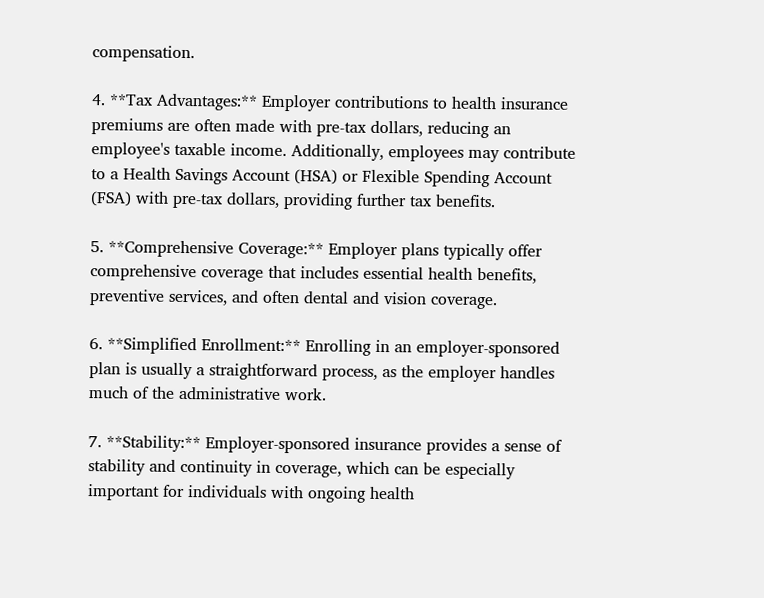compensation.

4. **Tax Advantages:** Employer contributions to health insurance premiums are often made with pre-tax dollars, reducing an employee's taxable income. Additionally, employees may contribute to a Health Savings Account (HSA) or Flexible Spending Account (FSA) with pre-tax dollars, providing further tax benefits.

5. **Comprehensive Coverage:** Employer plans typically offer comprehensive coverage that includes essential health benefits, preventive services, and often dental and vision coverage.

6. **Simplified Enrollment:** Enrolling in an employer-sponsored plan is usually a straightforward process, as the employer handles much of the administrative work.

7. **Stability:** Employer-sponsored insurance provides a sense of stability and continuity in coverage, which can be especially important for individuals with ongoing health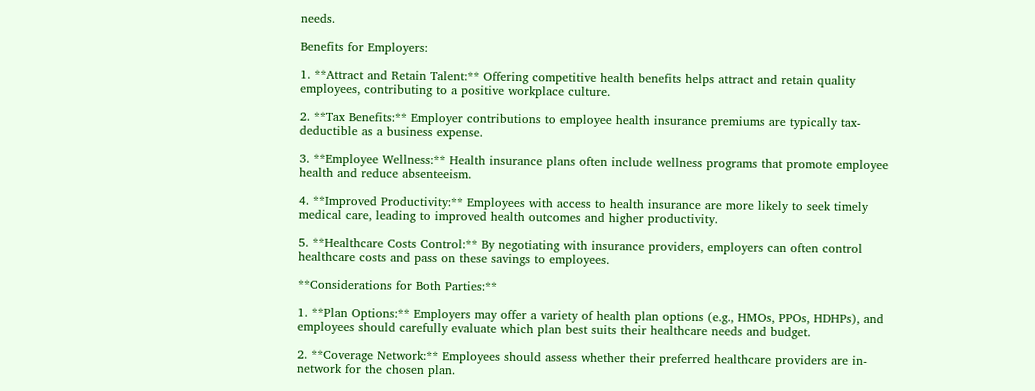needs.

Benefits for Employers:

1. **Attract and Retain Talent:** Offering competitive health benefits helps attract and retain quality employees, contributing to a positive workplace culture.

2. **Tax Benefits:** Employer contributions to employee health insurance premiums are typically tax-deductible as a business expense.

3. **Employee Wellness:** Health insurance plans often include wellness programs that promote employee health and reduce absenteeism.

4. **Improved Productivity:** Employees with access to health insurance are more likely to seek timely medical care, leading to improved health outcomes and higher productivity.

5. **Healthcare Costs Control:** By negotiating with insurance providers, employers can often control healthcare costs and pass on these savings to employees.

**Considerations for Both Parties:**

1. **Plan Options:** Employers may offer a variety of health plan options (e.g., HMOs, PPOs, HDHPs), and employees should carefully evaluate which plan best suits their healthcare needs and budget.

2. **Coverage Network:** Employees should assess whether their preferred healthcare providers are in-network for the chosen plan.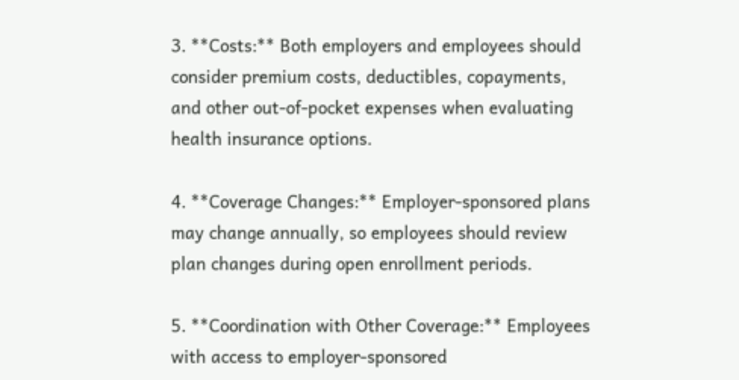3. **Costs:** Both employers and employees should consider premium costs, deductibles, copayments, and other out-of-pocket expenses when evaluating health insurance options.

4. **Coverage Changes:** Employer-sponsored plans may change annually, so employees should review plan changes during open enrollment periods.

5. **Coordination with Other Coverage:** Employees with access to employer-sponsored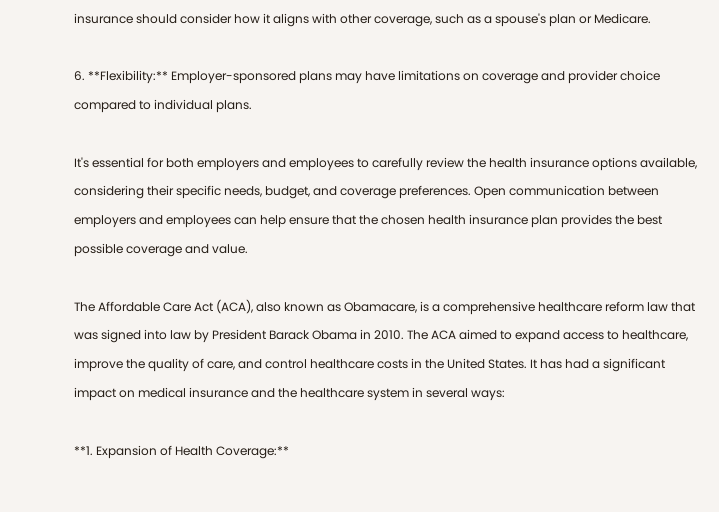insurance should consider how it aligns with other coverage, such as a spouse's plan or Medicare.

6. **Flexibility:** Employer-sponsored plans may have limitations on coverage and provider choice compared to individual plans.

It's essential for both employers and employees to carefully review the health insurance options available, considering their specific needs, budget, and coverage preferences. Open communication between employers and employees can help ensure that the chosen health insurance plan provides the best possible coverage and value.

The Affordable Care Act (ACA), also known as Obamacare, is a comprehensive healthcare reform law that was signed into law by President Barack Obama in 2010. The ACA aimed to expand access to healthcare, improve the quality of care, and control healthcare costs in the United States. It has had a significant impact on medical insurance and the healthcare system in several ways:

**1. Expansion of Health Coverage:**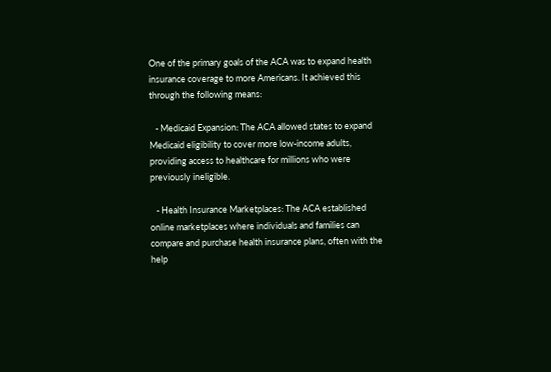One of the primary goals of the ACA was to expand health insurance coverage to more Americans. It achieved this through the following means:

   - Medicaid Expansion: The ACA allowed states to expand Medicaid eligibility to cover more low-income adults, providing access to healthcare for millions who were previously ineligible.

   - Health Insurance Marketplaces: The ACA established online marketplaces where individuals and families can compare and purchase health insurance plans, often with the help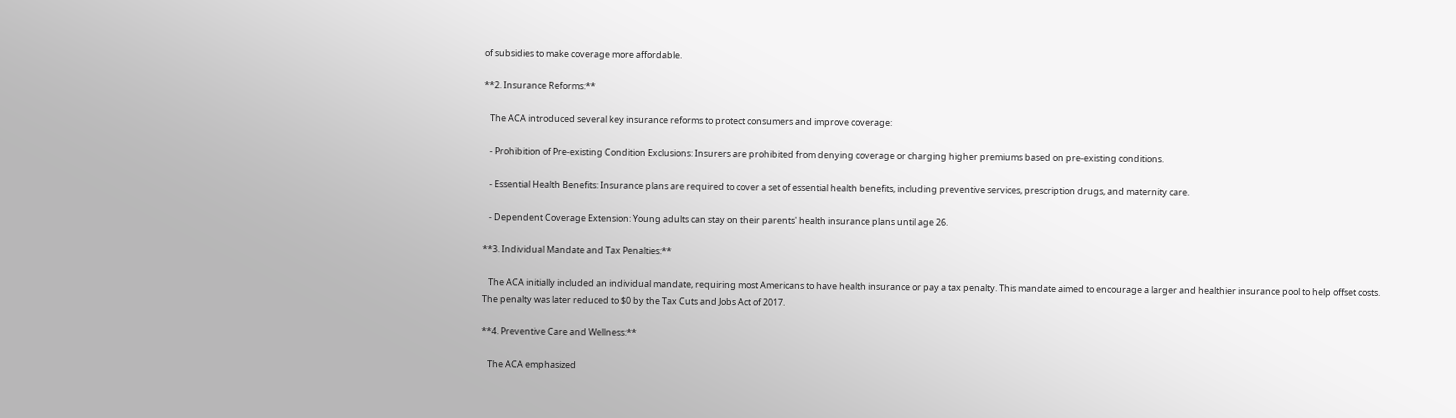of subsidies to make coverage more affordable.

**2. Insurance Reforms:**

   The ACA introduced several key insurance reforms to protect consumers and improve coverage:

   - Prohibition of Pre-existing Condition Exclusions: Insurers are prohibited from denying coverage or charging higher premiums based on pre-existing conditions.

   - Essential Health Benefits: Insurance plans are required to cover a set of essential health benefits, including preventive services, prescription drugs, and maternity care.

   - Dependent Coverage Extension: Young adults can stay on their parents' health insurance plans until age 26.

**3. Individual Mandate and Tax Penalties:**

   The ACA initially included an individual mandate, requiring most Americans to have health insurance or pay a tax penalty. This mandate aimed to encourage a larger and healthier insurance pool to help offset costs. The penalty was later reduced to $0 by the Tax Cuts and Jobs Act of 2017.

**4. Preventive Care and Wellness:**

   The ACA emphasized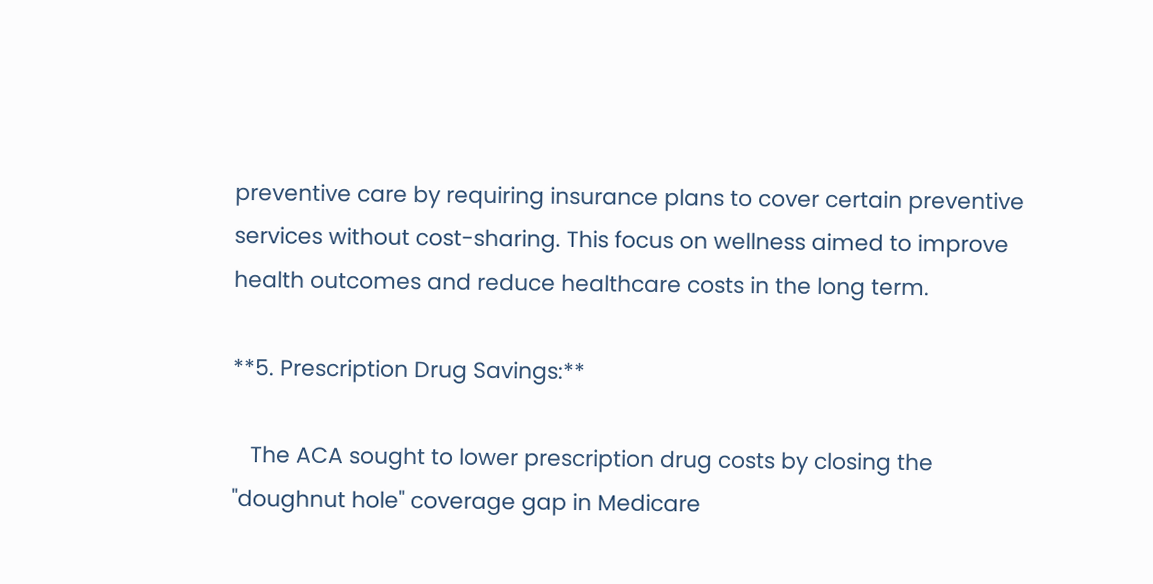preventive care by requiring insurance plans to cover certain preventive services without cost-sharing. This focus on wellness aimed to improve health outcomes and reduce healthcare costs in the long term.

**5. Prescription Drug Savings:**

   The ACA sought to lower prescription drug costs by closing the "doughnut hole" coverage gap in Medicare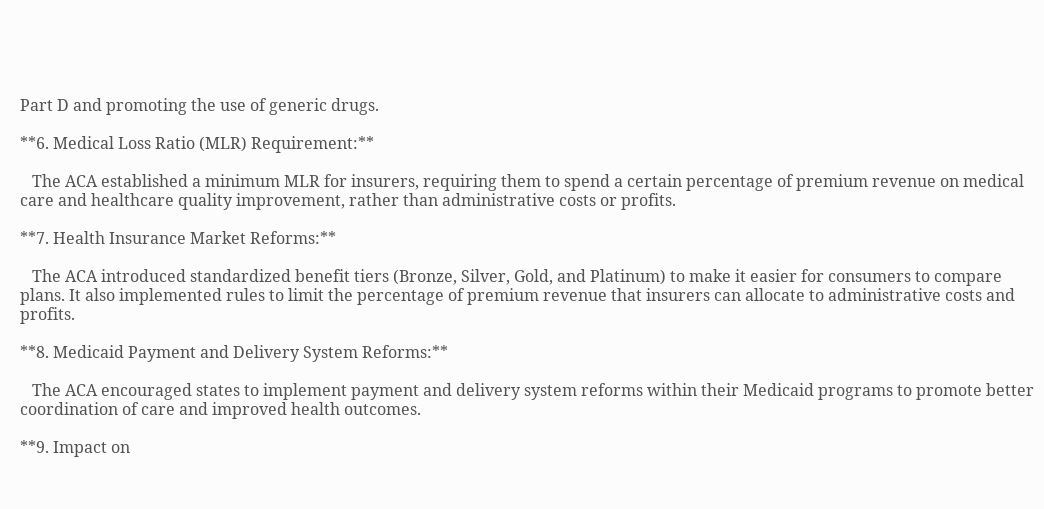Part D and promoting the use of generic drugs.

**6. Medical Loss Ratio (MLR) Requirement:**

   The ACA established a minimum MLR for insurers, requiring them to spend a certain percentage of premium revenue on medical care and healthcare quality improvement, rather than administrative costs or profits.

**7. Health Insurance Market Reforms:**

   The ACA introduced standardized benefit tiers (Bronze, Silver, Gold, and Platinum) to make it easier for consumers to compare plans. It also implemented rules to limit the percentage of premium revenue that insurers can allocate to administrative costs and profits.

**8. Medicaid Payment and Delivery System Reforms:**

   The ACA encouraged states to implement payment and delivery system reforms within their Medicaid programs to promote better coordination of care and improved health outcomes.

**9. Impact on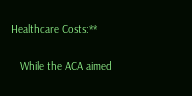Healthcare Costs:**

   While the ACA aimed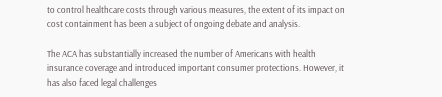to control healthcare costs through various measures, the extent of its impact on cost containment has been a subject of ongoing debate and analysis.

The ACA has substantially increased the number of Americans with health insurance coverage and introduced important consumer protections. However, it has also faced legal challenges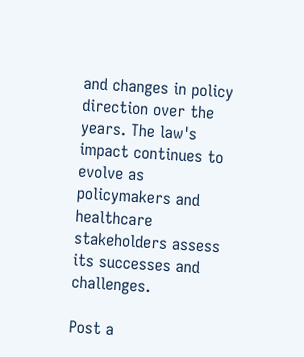and changes in policy direction over the years. The law's impact continues to evolve as policymakers and healthcare stakeholders assess its successes and challenges.

Post a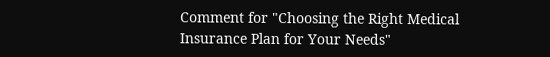Comment for "Choosing the Right Medical Insurance Plan for Your Needs"